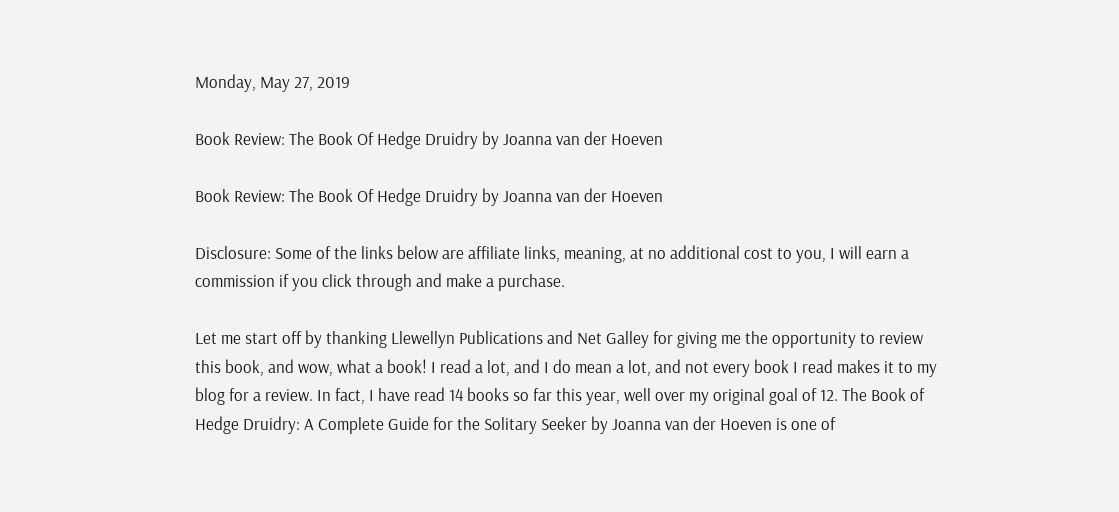Monday, May 27, 2019

Book Review: The Book Of Hedge Druidry by Joanna van der Hoeven

Book Review: The Book Of Hedge Druidry by Joanna van der Hoeven

Disclosure: Some of the links below are affiliate links, meaning, at no additional cost to you, I will earn a commission if you click through and make a purchase.

Let me start off by thanking Llewellyn Publications and Net Galley for giving me the opportunity to review this book, and wow, what a book! I read a lot, and I do mean a lot, and not every book I read makes it to my blog for a review. In fact, I have read 14 books so far this year, well over my original goal of 12. The Book of Hedge Druidry: A Complete Guide for the Solitary Seeker by Joanna van der Hoeven is one of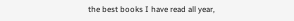the best books I have read all year,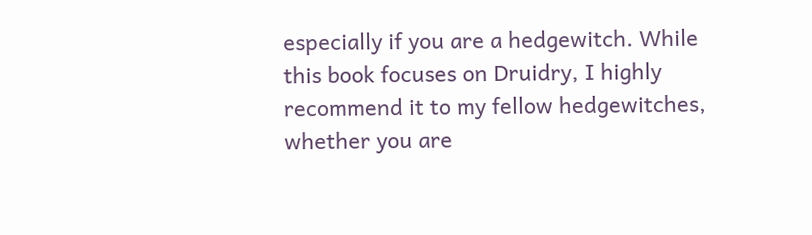especially if you are a hedgewitch. While this book focuses on Druidry, I highly recommend it to my fellow hedgewitches, whether you are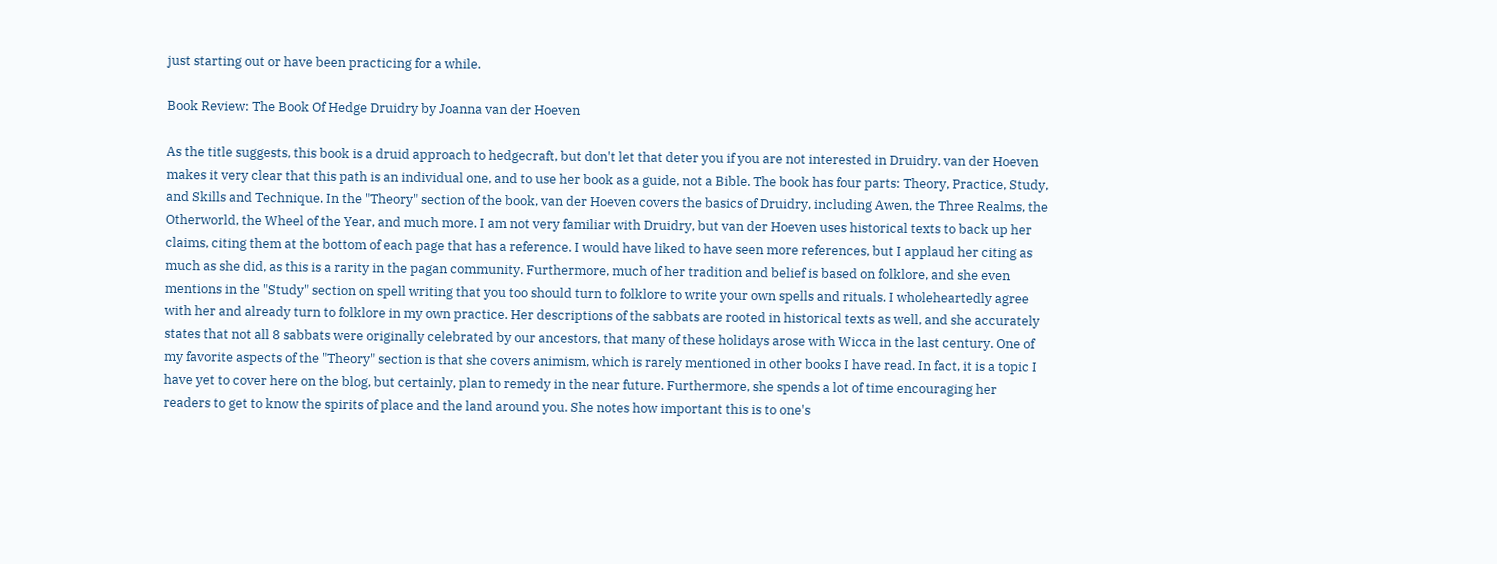just starting out or have been practicing for a while.

Book Review: The Book Of Hedge Druidry by Joanna van der Hoeven

As the title suggests, this book is a druid approach to hedgecraft, but don't let that deter you if you are not interested in Druidry. van der Hoeven makes it very clear that this path is an individual one, and to use her book as a guide, not a Bible. The book has four parts: Theory, Practice, Study, and Skills and Technique. In the "Theory" section of the book, van der Hoeven covers the basics of Druidry, including Awen, the Three Realms, the Otherworld, the Wheel of the Year, and much more. I am not very familiar with Druidry, but van der Hoeven uses historical texts to back up her claims, citing them at the bottom of each page that has a reference. I would have liked to have seen more references, but I applaud her citing as much as she did, as this is a rarity in the pagan community. Furthermore, much of her tradition and belief is based on folklore, and she even mentions in the "Study" section on spell writing that you too should turn to folklore to write your own spells and rituals. I wholeheartedly agree with her and already turn to folklore in my own practice. Her descriptions of the sabbats are rooted in historical texts as well, and she accurately states that not all 8 sabbats were originally celebrated by our ancestors, that many of these holidays arose with Wicca in the last century. One of my favorite aspects of the "Theory" section is that she covers animism, which is rarely mentioned in other books I have read. In fact, it is a topic I have yet to cover here on the blog, but certainly, plan to remedy in the near future. Furthermore, she spends a lot of time encouraging her readers to get to know the spirits of place and the land around you. She notes how important this is to one's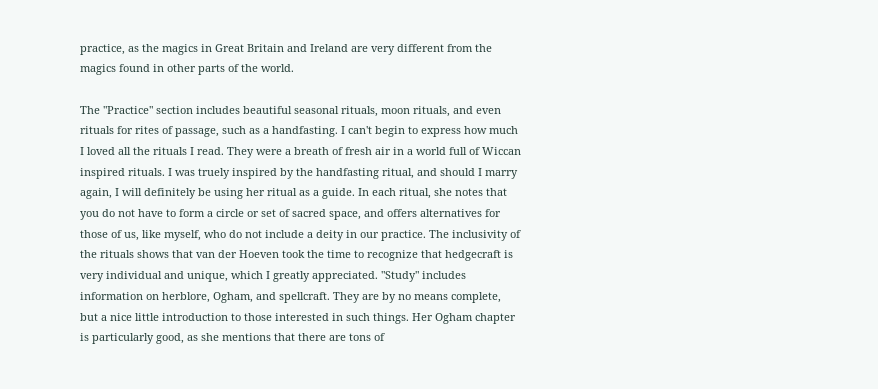practice, as the magics in Great Britain and Ireland are very different from the magics found in other parts of the world.

The "Practice" section includes beautiful seasonal rituals, moon rituals, and even rituals for rites of passage, such as a handfasting. I can't begin to express how much I loved all the rituals I read. They were a breath of fresh air in a world full of Wiccan inspired rituals. I was truely inspired by the handfasting ritual, and should I marry again, I will definitely be using her ritual as a guide. In each ritual, she notes that you do not have to form a circle or set of sacred space, and offers alternatives for those of us, like myself, who do not include a deity in our practice. The inclusivity of the rituals shows that van der Hoeven took the time to recognize that hedgecraft is very individual and unique, which I greatly appreciated. "Study" includes information on herblore, Ogham, and spellcraft. They are by no means complete, but a nice little introduction to those interested in such things. Her Ogham chapter is particularly good, as she mentions that there are tons of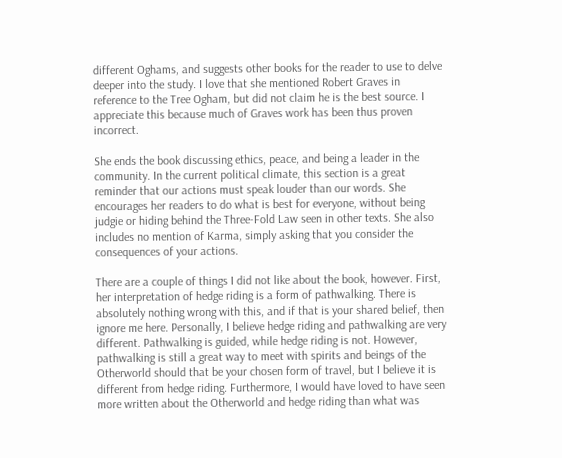different Oghams, and suggests other books for the reader to use to delve deeper into the study. I love that she mentioned Robert Graves in reference to the Tree Ogham, but did not claim he is the best source. I appreciate this because much of Graves work has been thus proven incorrect.

She ends the book discussing ethics, peace, and being a leader in the community. In the current political climate, this section is a great reminder that our actions must speak louder than our words. She encourages her readers to do what is best for everyone, without being judgie or hiding behind the Three-Fold Law seen in other texts. She also includes no mention of Karma, simply asking that you consider the consequences of your actions.

There are a couple of things I did not like about the book, however. First, her interpretation of hedge riding is a form of pathwalking. There is absolutely nothing wrong with this, and if that is your shared belief, then ignore me here. Personally, I believe hedge riding and pathwalking are very different. Pathwalking is guided, while hedge riding is not. However, pathwalking is still a great way to meet with spirits and beings of the Otherworld should that be your chosen form of travel, but I believe it is different from hedge riding. Furthermore, I would have loved to have seen more written about the Otherworld and hedge riding than what was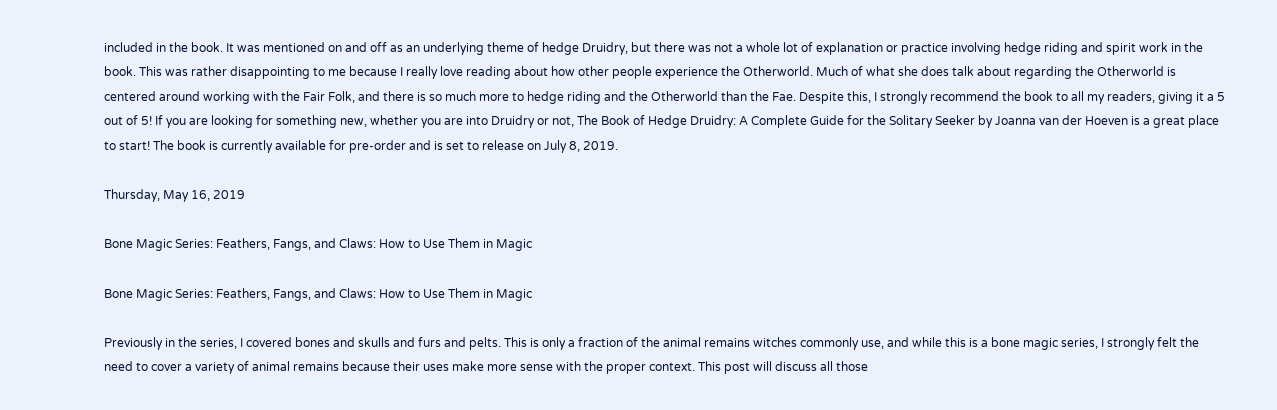included in the book. It was mentioned on and off as an underlying theme of hedge Druidry, but there was not a whole lot of explanation or practice involving hedge riding and spirit work in the book. This was rather disappointing to me because I really love reading about how other people experience the Otherworld. Much of what she does talk about regarding the Otherworld is centered around working with the Fair Folk, and there is so much more to hedge riding and the Otherworld than the Fae. Despite this, I strongly recommend the book to all my readers, giving it a 5 out of 5! If you are looking for something new, whether you are into Druidry or not, The Book of Hedge Druidry: A Complete Guide for the Solitary Seeker by Joanna van der Hoeven is a great place to start! The book is currently available for pre-order and is set to release on July 8, 2019.

Thursday, May 16, 2019

Bone Magic Series: Feathers, Fangs, and Claws: How to Use Them in Magic

Bone Magic Series: Feathers, Fangs, and Claws: How to Use Them in Magic

Previously in the series, I covered bones and skulls and furs and pelts. This is only a fraction of the animal remains witches commonly use, and while this is a bone magic series, I strongly felt the need to cover a variety of animal remains because their uses make more sense with the proper context. This post will discuss all those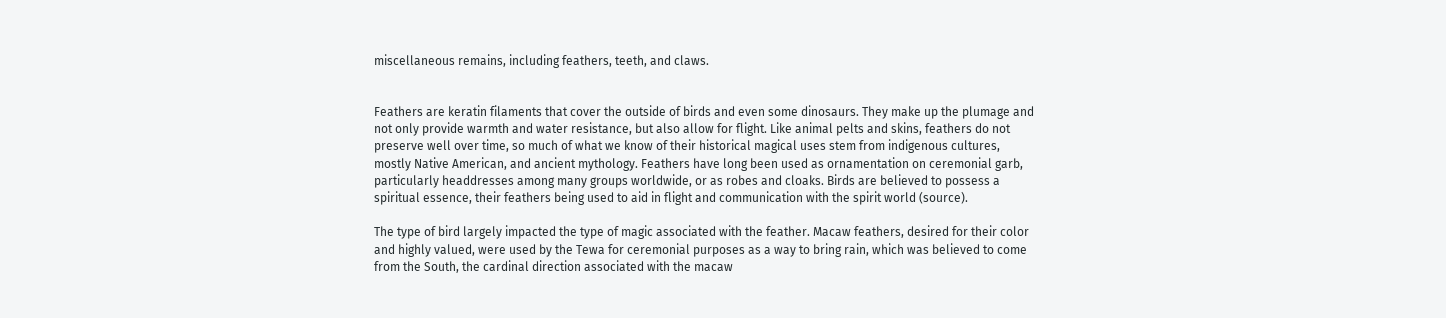miscellaneous remains, including feathers, teeth, and claws.


Feathers are keratin filaments that cover the outside of birds and even some dinosaurs. They make up the plumage and not only provide warmth and water resistance, but also allow for flight. Like animal pelts and skins, feathers do not preserve well over time, so much of what we know of their historical magical uses stem from indigenous cultures, mostly Native American, and ancient mythology. Feathers have long been used as ornamentation on ceremonial garb, particularly headdresses among many groups worldwide, or as robes and cloaks. Birds are believed to possess a spiritual essence, their feathers being used to aid in flight and communication with the spirit world (source).

The type of bird largely impacted the type of magic associated with the feather. Macaw feathers, desired for their color and highly valued, were used by the Tewa for ceremonial purposes as a way to bring rain, which was believed to come from the South, the cardinal direction associated with the macaw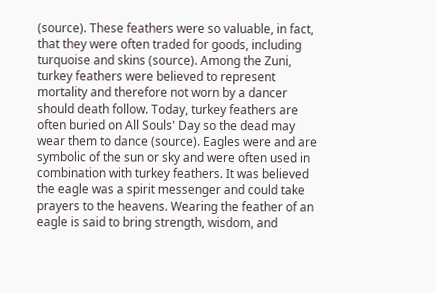(source). These feathers were so valuable, in fact, that they were often traded for goods, including turquoise and skins (source). Among the Zuni, turkey feathers were believed to represent mortality and therefore not worn by a dancer should death follow. Today, turkey feathers are often buried on All Souls' Day so the dead may wear them to dance (source). Eagles were and are symbolic of the sun or sky and were often used in combination with turkey feathers. It was believed the eagle was a spirit messenger and could take prayers to the heavens. Wearing the feather of an eagle is said to bring strength, wisdom, and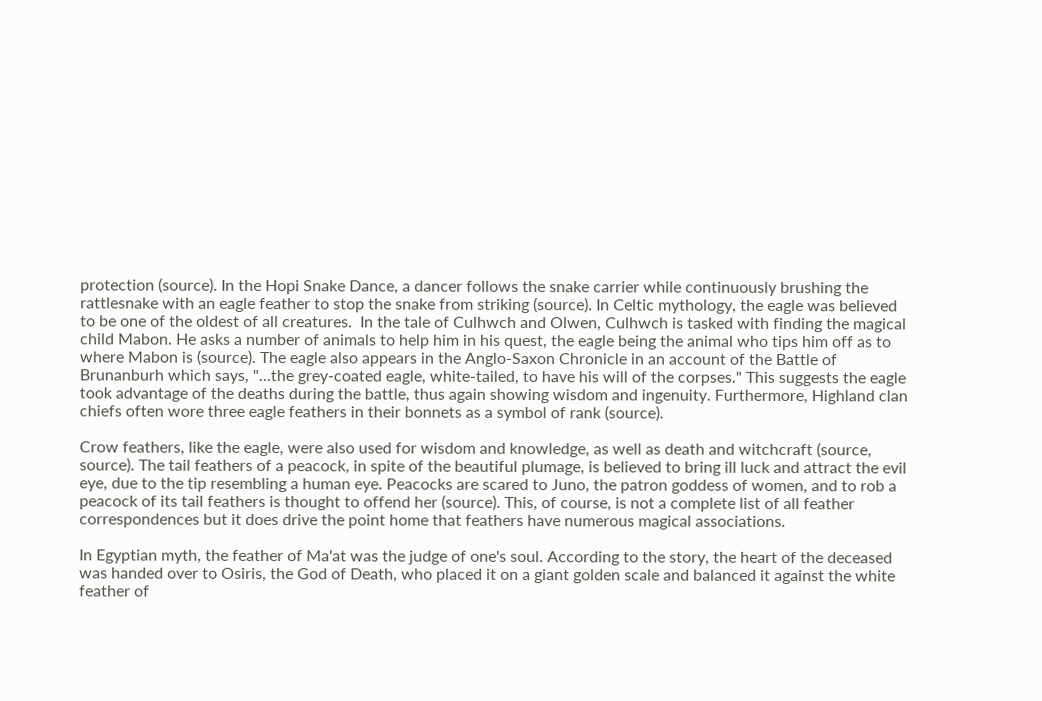protection (source). In the Hopi Snake Dance, a dancer follows the snake carrier while continuously brushing the rattlesnake with an eagle feather to stop the snake from striking (source). In Celtic mythology, the eagle was believed to be one of the oldest of all creatures.  In the tale of Culhwch and Olwen, Culhwch is tasked with finding the magical child Mabon. He asks a number of animals to help him in his quest, the eagle being the animal who tips him off as to where Mabon is (source). The eagle also appears in the Anglo-Saxon Chronicle in an account of the Battle of Brunanburh which says, "...the grey-coated eagle, white-tailed, to have his will of the corpses." This suggests the eagle took advantage of the deaths during the battle, thus again showing wisdom and ingenuity. Furthermore, Highland clan chiefs often wore three eagle feathers in their bonnets as a symbol of rank (source).

Crow feathers, like the eagle, were also used for wisdom and knowledge, as well as death and witchcraft (source, source). The tail feathers of a peacock, in spite of the beautiful plumage, is believed to bring ill luck and attract the evil eye, due to the tip resembling a human eye. Peacocks are scared to Juno, the patron goddess of women, and to rob a peacock of its tail feathers is thought to offend her (source). This, of course, is not a complete list of all feather correspondences but it does drive the point home that feathers have numerous magical associations.

In Egyptian myth, the feather of Ma'at was the judge of one's soul. According to the story, the heart of the deceased was handed over to Osiris, the God of Death, who placed it on a giant golden scale and balanced it against the white feather of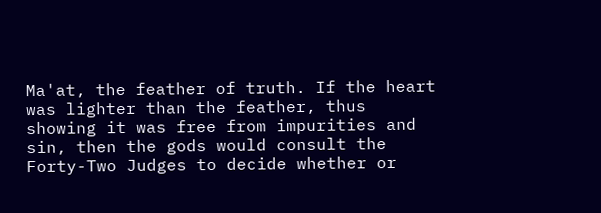Ma'at, the feather of truth. If the heart was lighter than the feather, thus showing it was free from impurities and sin, then the gods would consult the Forty-Two Judges to decide whether or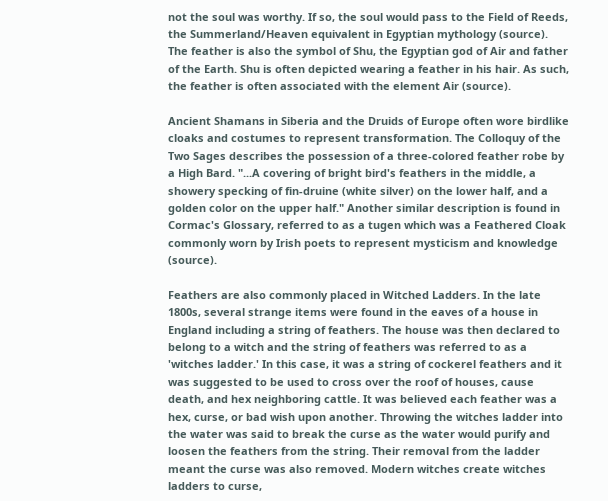not the soul was worthy. If so, the soul would pass to the Field of Reeds, the Summerland/Heaven equivalent in Egyptian mythology (source). The feather is also the symbol of Shu, the Egyptian god of Air and father of the Earth. Shu is often depicted wearing a feather in his hair. As such, the feather is often associated with the element Air (source).

Ancient Shamans in Siberia and the Druids of Europe often wore birdlike cloaks and costumes to represent transformation. The Colloquy of the Two Sages describes the possession of a three-colored feather robe by a High Bard. "...A covering of bright bird's feathers in the middle, a showery specking of fin-druine (white silver) on the lower half, and a golden color on the upper half." Another similar description is found in Cormac's Glossary, referred to as a tugen which was a Feathered Cloak commonly worn by Irish poets to represent mysticism and knowledge (source).

Feathers are also commonly placed in Witched Ladders. In the late 1800s, several strange items were found in the eaves of a house in England including a string of feathers. The house was then declared to belong to a witch and the string of feathers was referred to as a 'witches ladder.' In this case, it was a string of cockerel feathers and it was suggested to be used to cross over the roof of houses, cause death, and hex neighboring cattle. It was believed each feather was a hex, curse, or bad wish upon another. Throwing the witches ladder into the water was said to break the curse as the water would purify and loosen the feathers from the string. Their removal from the ladder meant the curse was also removed. Modern witches create witches ladders to curse,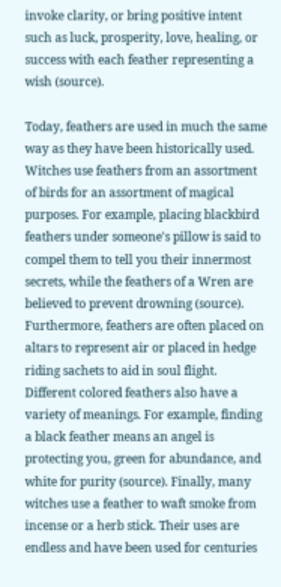invoke clarity, or bring positive intent such as luck, prosperity, love, healing, or success with each feather representing a wish (source).

Today, feathers are used in much the same way as they have been historically used. Witches use feathers from an assortment of birds for an assortment of magical purposes. For example, placing blackbird feathers under someone's pillow is said to compel them to tell you their innermost secrets, while the feathers of a Wren are believed to prevent drowning (source). Furthermore, feathers are often placed on altars to represent air or placed in hedge riding sachets to aid in soul flight. Different colored feathers also have a variety of meanings. For example, finding a black feather means an angel is protecting you, green for abundance, and white for purity (source). Finally, many witches use a feather to waft smoke from incense or a herb stick. Their uses are endless and have been used for centuries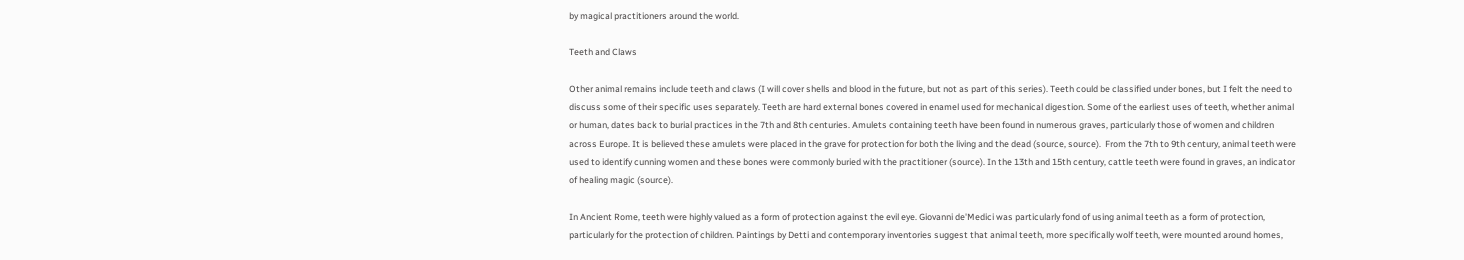by magical practitioners around the world.

Teeth and Claws

Other animal remains include teeth and claws (I will cover shells and blood in the future, but not as part of this series). Teeth could be classified under bones, but I felt the need to discuss some of their specific uses separately. Teeth are hard external bones covered in enamel used for mechanical digestion. Some of the earliest uses of teeth, whether animal or human, dates back to burial practices in the 7th and 8th centuries. Amulets containing teeth have been found in numerous graves, particularly those of women and children across Europe. It is believed these amulets were placed in the grave for protection for both the living and the dead (source, source).  From the 7th to 9th century, animal teeth were used to identify cunning women and these bones were commonly buried with the practitioner (source). In the 13th and 15th century, cattle teeth were found in graves, an indicator of healing magic (source).

In Ancient Rome, teeth were highly valued as a form of protection against the evil eye. Giovanni de'Medici was particularly fond of using animal teeth as a form of protection, particularly for the protection of children. Paintings by Detti and contemporary inventories suggest that animal teeth, more specifically wolf teeth, were mounted around homes,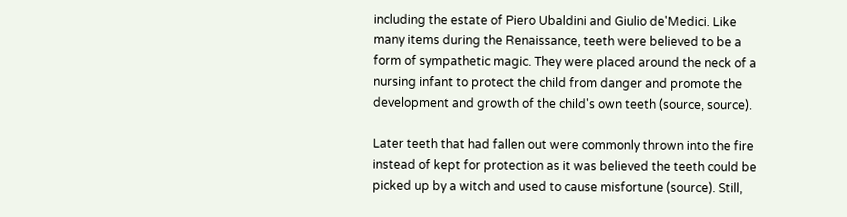including the estate of Piero Ubaldini and Giulio de'Medici. Like many items during the Renaissance, teeth were believed to be a form of sympathetic magic. They were placed around the neck of a nursing infant to protect the child from danger and promote the development and growth of the child's own teeth (source, source).

Later teeth that had fallen out were commonly thrown into the fire instead of kept for protection as it was believed the teeth could be picked up by a witch and used to cause misfortune (source). Still,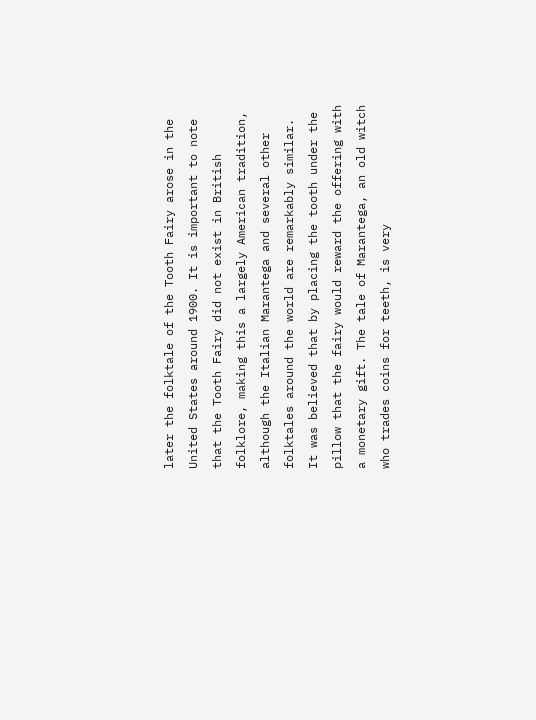later the folktale of the Tooth Fairy arose in the United States around 1900. It is important to note that the Tooth Fairy did not exist in British folklore, making this a largely American tradition, although the Italian Marantega and several other folktales around the world are remarkably similar. It was believed that by placing the tooth under the pillow that the fairy would reward the offering with a monetary gift. The tale of Marantega, an old witch who trades coins for teeth, is very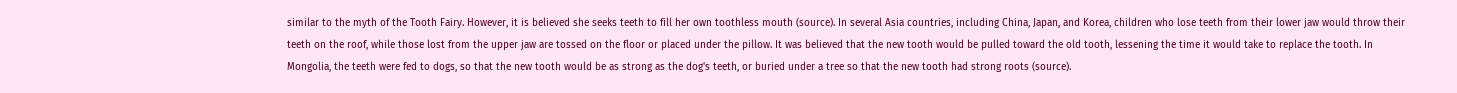similar to the myth of the Tooth Fairy. However, it is believed she seeks teeth to fill her own toothless mouth (source). In several Asia countries, including China, Japan, and Korea, children who lose teeth from their lower jaw would throw their teeth on the roof, while those lost from the upper jaw are tossed on the floor or placed under the pillow. It was believed that the new tooth would be pulled toward the old tooth, lessening the time it would take to replace the tooth. In Mongolia, the teeth were fed to dogs, so that the new tooth would be as strong as the dog's teeth, or buried under a tree so that the new tooth had strong roots (source).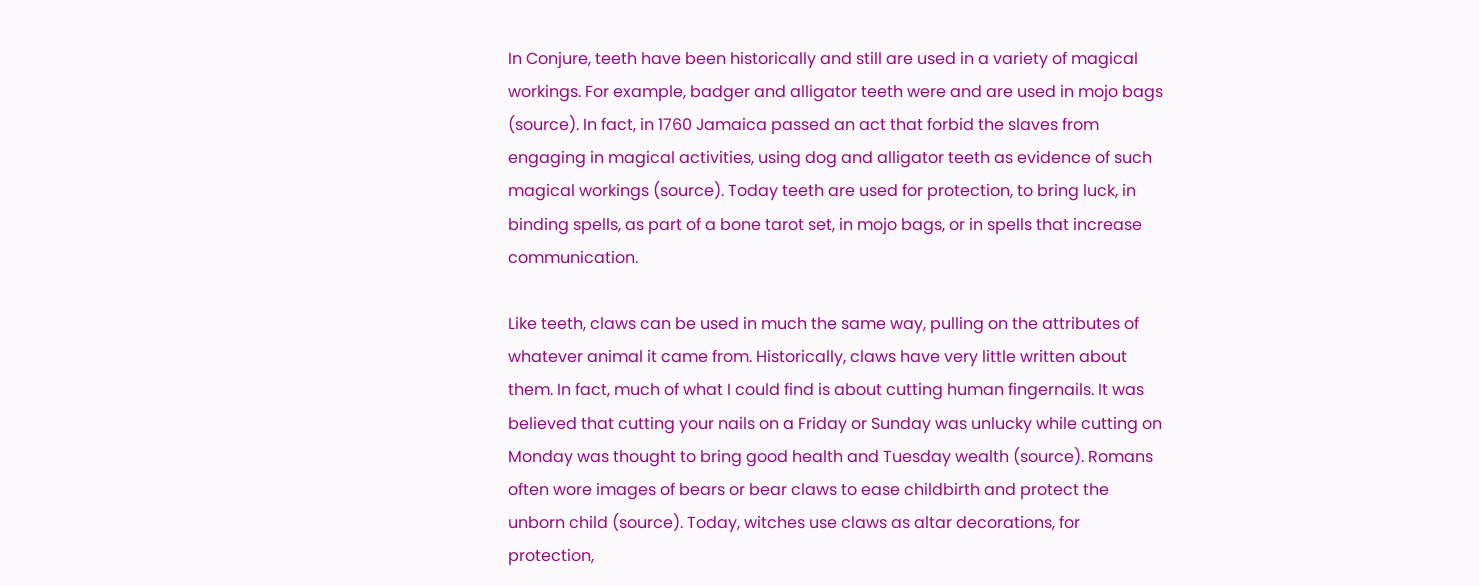In Conjure, teeth have been historically and still are used in a variety of magical workings. For example, badger and alligator teeth were and are used in mojo bags (source). In fact, in 1760 Jamaica passed an act that forbid the slaves from engaging in magical activities, using dog and alligator teeth as evidence of such magical workings (source). Today teeth are used for protection, to bring luck, in binding spells, as part of a bone tarot set, in mojo bags, or in spells that increase communication.

Like teeth, claws can be used in much the same way, pulling on the attributes of whatever animal it came from. Historically, claws have very little written about them. In fact, much of what I could find is about cutting human fingernails. It was believed that cutting your nails on a Friday or Sunday was unlucky while cutting on Monday was thought to bring good health and Tuesday wealth (source). Romans often wore images of bears or bear claws to ease childbirth and protect the unborn child (source). Today, witches use claws as altar decorations, for protection,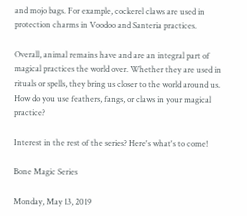and mojo bags. For example, cockerel claws are used in protection charms in Voodoo and Santeria practices.

Overall, animal remains have and are an integral part of magical practices the world over. Whether they are used in rituals or spells, they bring us closer to the world around us. How do you use feathers, fangs, or claws in your magical practice?

Interest in the rest of the series? Here's what's to come!

Bone Magic Series

Monday, May 13, 2019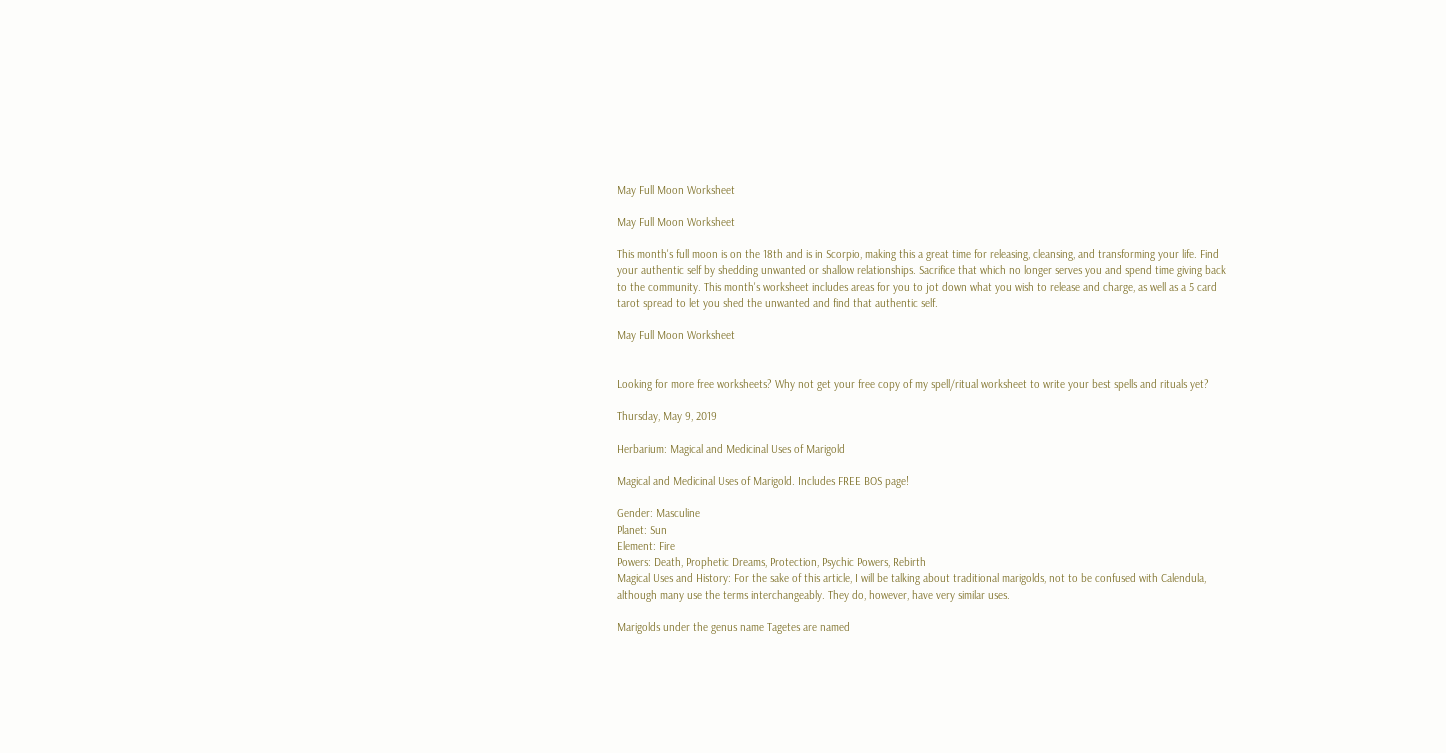May Full Moon Worksheet

May Full Moon Worksheet

This month's full moon is on the 18th and is in Scorpio, making this a great time for releasing, cleansing, and transforming your life. Find your authentic self by shedding unwanted or shallow relationships. Sacrifice that which no longer serves you and spend time giving back to the community. This month's worksheet includes areas for you to jot down what you wish to release and charge, as well as a 5 card tarot spread to let you shed the unwanted and find that authentic self.

May Full Moon Worksheet


Looking for more free worksheets? Why not get your free copy of my spell/ritual worksheet to write your best spells and rituals yet?

Thursday, May 9, 2019

Herbarium: Magical and Medicinal Uses of Marigold

Magical and Medicinal Uses of Marigold. Includes FREE BOS page!

Gender: Masculine
Planet: Sun
Element: Fire
Powers: Death, Prophetic Dreams, Protection, Psychic Powers, Rebirth
Magical Uses and History: For the sake of this article, I will be talking about traditional marigolds, not to be confused with Calendula, although many use the terms interchangeably. They do, however, have very similar uses.

Marigolds under the genus name Tagetes are named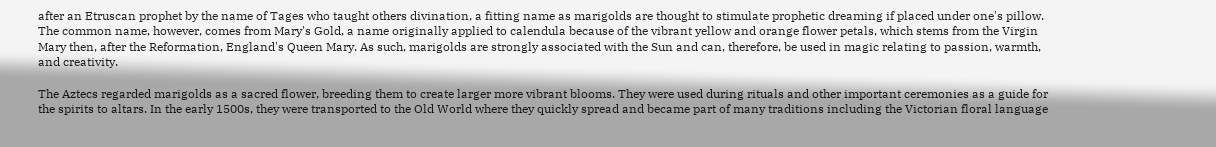after an Etruscan prophet by the name of Tages who taught others divination, a fitting name as marigolds are thought to stimulate prophetic dreaming if placed under one's pillow. The common name, however, comes from Mary's Gold, a name originally applied to calendula because of the vibrant yellow and orange flower petals, which stems from the Virgin Mary then, after the Reformation, England's Queen Mary. As such, marigolds are strongly associated with the Sun and can, therefore, be used in magic relating to passion, warmth, and creativity.

The Aztecs regarded marigolds as a sacred flower, breeding them to create larger more vibrant blooms. They were used during rituals and other important ceremonies as a guide for the spirits to altars. In the early 1500s, they were transported to the Old World where they quickly spread and became part of many traditions including the Victorian floral language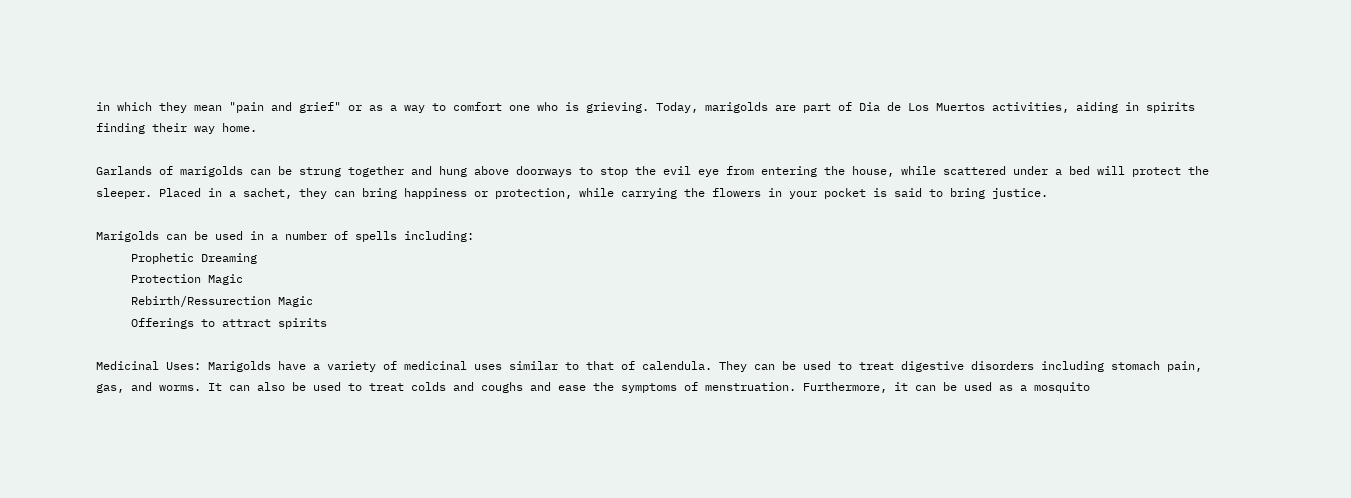in which they mean "pain and grief" or as a way to comfort one who is grieving. Today, marigolds are part of Dia de Los Muertos activities, aiding in spirits finding their way home.

Garlands of marigolds can be strung together and hung above doorways to stop the evil eye from entering the house, while scattered under a bed will protect the sleeper. Placed in a sachet, they can bring happiness or protection, while carrying the flowers in your pocket is said to bring justice.

Marigolds can be used in a number of spells including:
     Prophetic Dreaming
     Protection Magic
     Rebirth/Ressurection Magic
     Offerings to attract spirits

Medicinal Uses: Marigolds have a variety of medicinal uses similar to that of calendula. They can be used to treat digestive disorders including stomach pain, gas, and worms. It can also be used to treat colds and coughs and ease the symptoms of menstruation. Furthermore, it can be used as a mosquito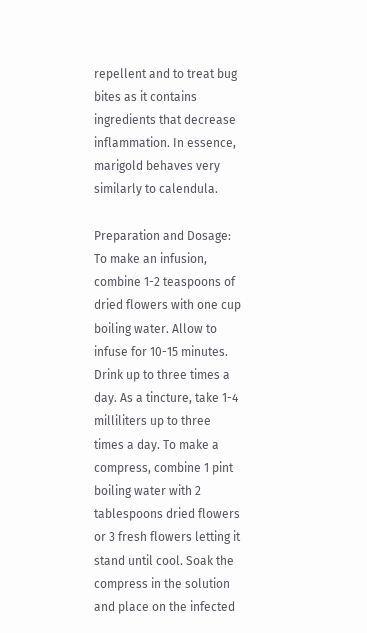repellent and to treat bug bites as it contains ingredients that decrease inflammation. In essence, marigold behaves very similarly to calendula.

Preparation and Dosage: To make an infusion, combine 1-2 teaspoons of dried flowers with one cup boiling water. Allow to infuse for 10-15 minutes. Drink up to three times a day. As a tincture, take 1-4 milliliters up to three times a day. To make a compress, combine 1 pint boiling water with 2 tablespoons dried flowers or 3 fresh flowers letting it stand until cool. Soak the compress in the solution and place on the infected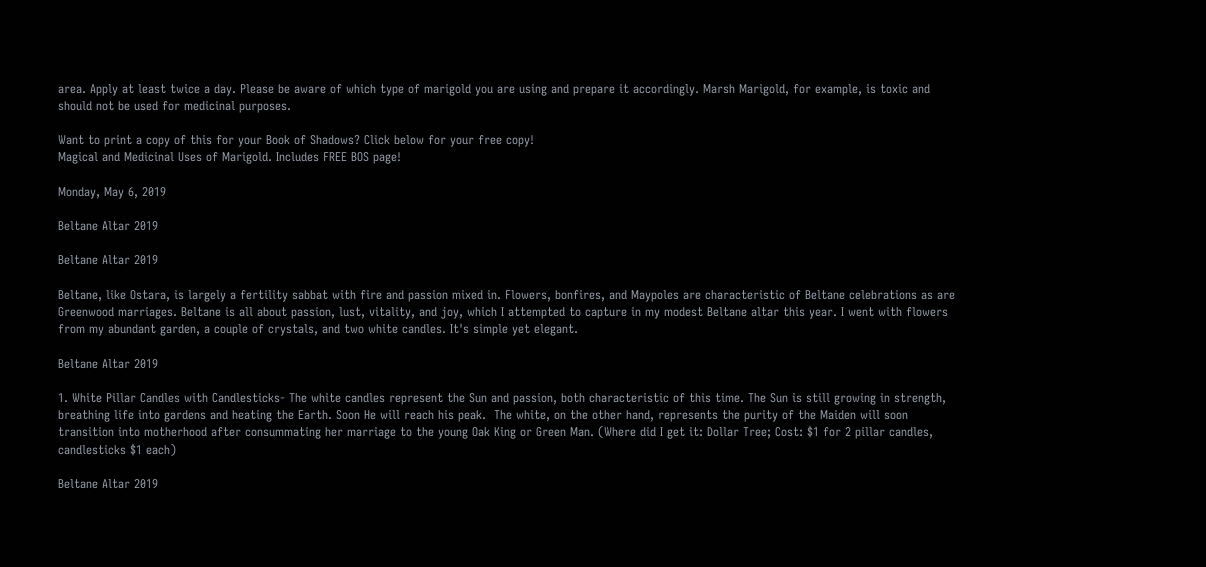area. Apply at least twice a day. Please be aware of which type of marigold you are using and prepare it accordingly. Marsh Marigold, for example, is toxic and should not be used for medicinal purposes.

Want to print a copy of this for your Book of Shadows? Click below for your free copy!
Magical and Medicinal Uses of Marigold. Includes FREE BOS page!

Monday, May 6, 2019

Beltane Altar 2019

Beltane Altar 2019

Beltane, like Ostara, is largely a fertility sabbat with fire and passion mixed in. Flowers, bonfires, and Maypoles are characteristic of Beltane celebrations as are Greenwood marriages. Beltane is all about passion, lust, vitality, and joy, which I attempted to capture in my modest Beltane altar this year. I went with flowers from my abundant garden, a couple of crystals, and two white candles. It's simple yet elegant.

Beltane Altar 2019

1. White Pillar Candles with Candlesticks- The white candles represent the Sun and passion, both characteristic of this time. The Sun is still growing in strength, breathing life into gardens and heating the Earth. Soon He will reach his peak.  The white, on the other hand, represents the purity of the Maiden will soon transition into motherhood after consummating her marriage to the young Oak King or Green Man. (Where did I get it: Dollar Tree; Cost: $1 for 2 pillar candles, candlesticks $1 each)

Beltane Altar 2019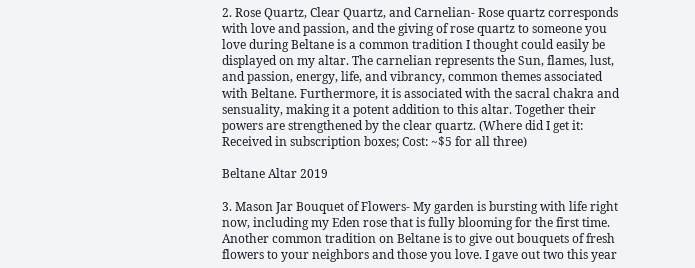2. Rose Quartz, Clear Quartz, and Carnelian- Rose quartz corresponds with love and passion, and the giving of rose quartz to someone you love during Beltane is a common tradition I thought could easily be displayed on my altar. The carnelian represents the Sun, flames, lust, and passion, energy, life, and vibrancy, common themes associated with Beltane. Furthermore, it is associated with the sacral chakra and sensuality, making it a potent addition to this altar. Together their powers are strengthened by the clear quartz. (Where did I get it: Received in subscription boxes; Cost: ~$5 for all three)

Beltane Altar 2019

3. Mason Jar Bouquet of Flowers- My garden is bursting with life right now, including my Eden rose that is fully blooming for the first time. Another common tradition on Beltane is to give out bouquets of fresh flowers to your neighbors and those you love. I gave out two this year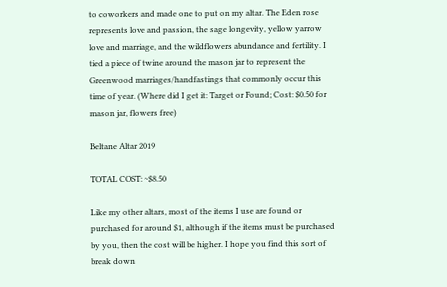to coworkers and made one to put on my altar. The Eden rose represents love and passion, the sage longevity, yellow yarrow love and marriage, and the wildflowers abundance and fertility. I tied a piece of twine around the mason jar to represent the Greenwood marriages/handfastings that commonly occur this time of year. (Where did I get it: Target or Found; Cost: $0.50 for mason jar, flowers free)

Beltane Altar 2019

TOTAL COST: ~$8.50

Like my other altars, most of the items I use are found or purchased for around $1, although if the items must be purchased by you, then the cost will be higher. I hope you find this sort of break down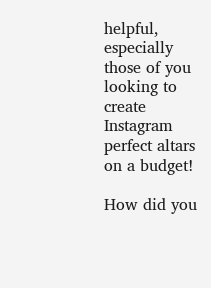helpful, especially those of you looking to create Instagram perfect altars on a budget!

How did you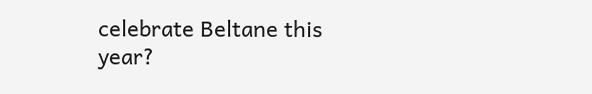celebrate Beltane this year?